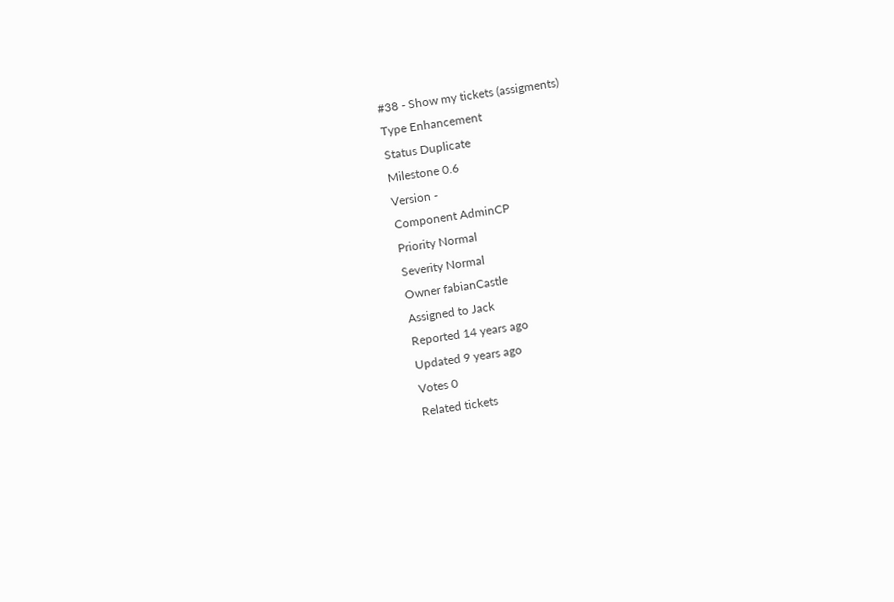#38 - Show my tickets (assigments)
Type Enhancement
Status Duplicate
Milestone 0.6
Version -
Component AdminCP
Priority Normal
Severity Normal
Owner fabianCastle
Assigned to Jack
Reported 14 years ago
Updated 9 years ago
Votes 0
Related tickets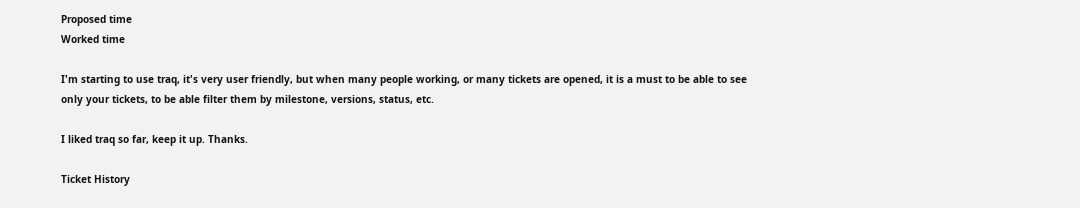Proposed time
Worked time

I'm starting to use traq, it's very user friendly, but when many people working, or many tickets are opened, it is a must to be able to see only your tickets, to be able filter them by milestone, versions, status, etc.

I liked traq so far, keep it up. Thanks.

Ticket History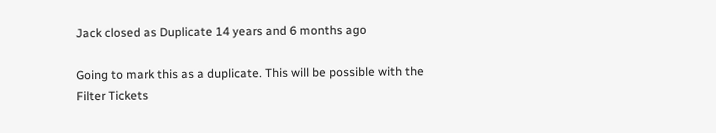Jack closed as Duplicate 14 years and 6 months ago

Going to mark this as a duplicate. This will be possible with the Filter Tickets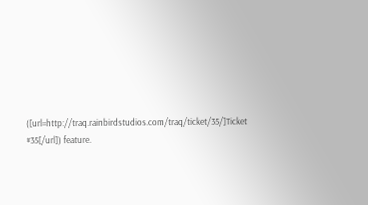([url=http://traq.rainbirdstudios.com/traq/ticket/35/]Ticket #35[/url]) feature.